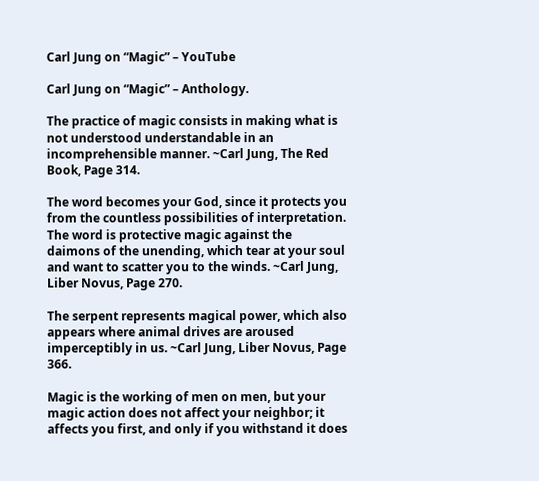Carl Jung on “Magic” – YouTube

Carl Jung on “Magic” – Anthology.

The practice of magic consists in making what is not understood understandable in an incomprehensible manner. ~Carl Jung, The Red Book, Page 314.

The word becomes your God, since it protects you from the countless possibilities of interpretation. The word is protective magic against the daimons of the unending, which tear at your soul and want to scatter you to the winds. ~Carl Jung, Liber Novus, Page 270.

The serpent represents magical power, which also appears where animal drives are aroused imperceptibly in us. ~Carl Jung, Liber Novus, Page 366.

Magic is the working of men on men, but your magic action does not affect your neighbor; it affects you first, and only if you withstand it does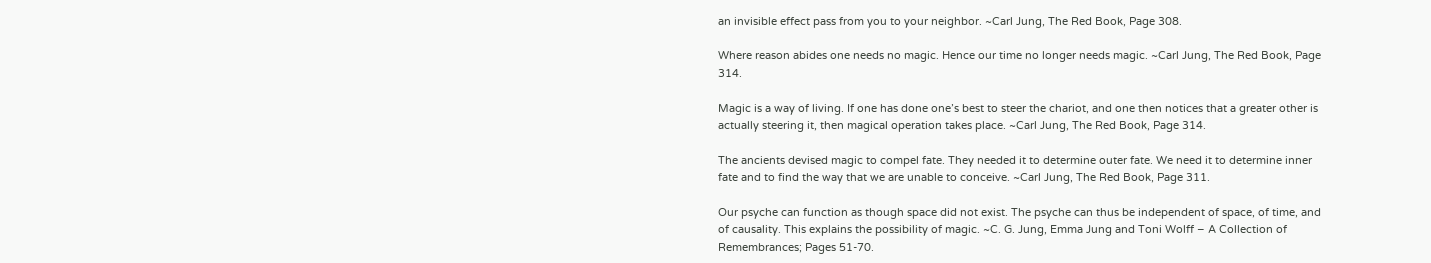an invisible effect pass from you to your neighbor. ~Carl Jung, The Red Book, Page 308.

Where reason abides one needs no magic. Hence our time no longer needs magic. ~Carl Jung, The Red Book, Page 314.

Magic is a way of living. If one has done one’s best to steer the chariot, and one then notices that a greater other is actually steering it, then magical operation takes place. ~Carl Jung, The Red Book, Page 314.

The ancients devised magic to compel fate. They needed it to determine outer fate. We need it to determine inner fate and to find the way that we are unable to conceive. ~Carl Jung, The Red Book, Page 311.

Our psyche can function as though space did not exist. The psyche can thus be independent of space, of time, and of causality. This explains the possibility of magic. ~C. G. Jung, Emma Jung and Toni Wolff – A Collection of Remembrances; Pages 51-70.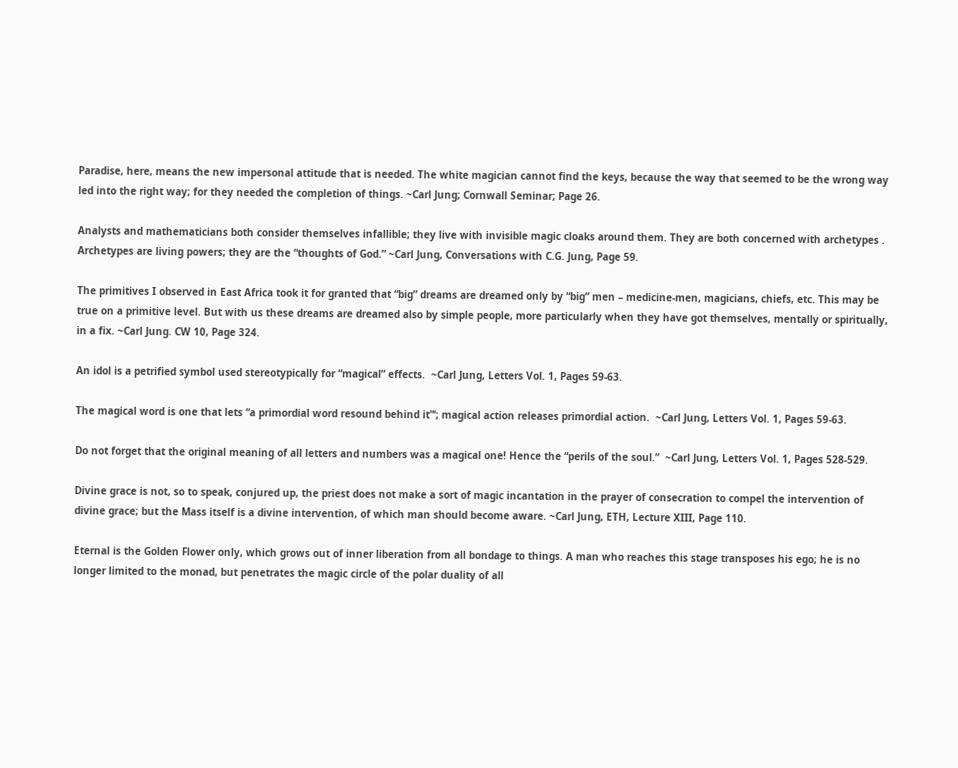Paradise, here, means the new impersonal attitude that is needed. The white magician cannot find the keys, because the way that seemed to be the wrong way led into the right way; for they needed the completion of things. ~Carl Jung; Cornwall Seminar; Page 26.

Analysts and mathematicians both consider themselves infallible; they live with invisible magic cloaks around them. They are both concerned with archetypes . Archetypes are living powers; they are the “thoughts of God.” ~Carl Jung, Conversations with C.G. Jung, Page 59.

The primitives I observed in East Africa took it for granted that “big” dreams are dreamed only by “big” men – medicine-men, magicians, chiefs, etc. This may be true on a primitive level. But with us these dreams are dreamed also by simple people, more particularly when they have got themselves, mentally or spiritually, in a fix. ~Carl Jung. CW 10, Page 324.

An idol is a petrified symbol used stereotypically for “magical” effects.  ~Carl Jung, Letters Vol. 1, Pages 59-63.

The magical word is one that lets “a primordial word resound behind it”‘; magical action releases primordial action.  ~Carl Jung, Letters Vol. 1, Pages 59-63.

Do not forget that the original meaning of all letters and numbers was a magical one! Hence the “perils of the soul.”  ~Carl Jung, Letters Vol. 1, Pages 528-529.

Divine grace is not, so to speak, conjured up, the priest does not make a sort of magic incantation in the prayer of consecration to compel the intervention of divine grace; but the Mass itself is a divine intervention, of which man should become aware. ~Carl Jung, ETH, Lecture XIII, Page 110.

Eternal is the Golden Flower only, which grows out of inner liberation from all bondage to things. A man who reaches this stage transposes his ego; he is no longer limited to the monad, but penetrates the magic circle of the polar duality of all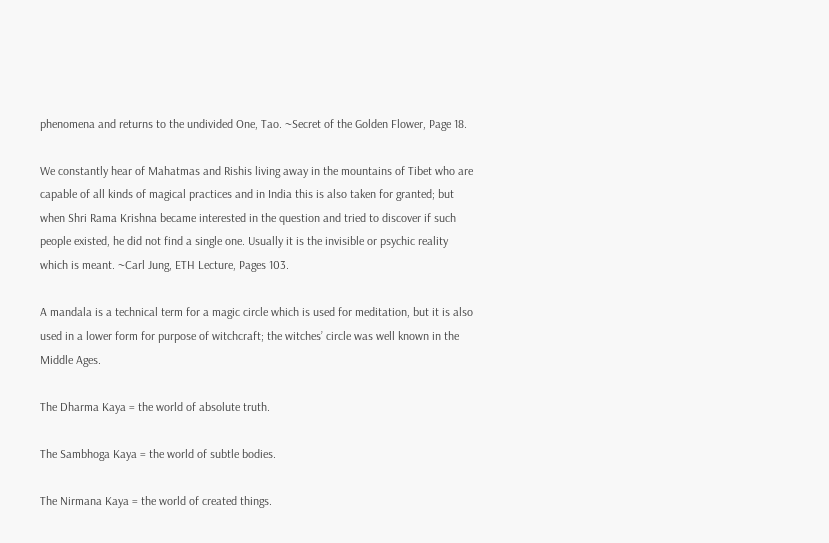phenomena and returns to the undivided One, Tao. ~Secret of the Golden Flower, Page 18.

We constantly hear of Mahatmas and Rishis living away in the mountains of Tibet who are capable of all kinds of magical practices and in India this is also taken for granted; but when Shri Rama Krishna became interested in the question and tried to discover if such people existed, he did not find a single one. Usually it is the invisible or psychic reality which is meant. ~Carl Jung, ETH Lecture, Pages 103.

A mandala is a technical term for a magic circle which is used for meditation, but it is also used in a lower form for purpose of witchcraft; the witches’ circle was well known in the Middle Ages.

The Dharma Kaya = the world of absolute truth.

The Sambhoga Kaya = the world of subtle bodies.

The Nirmana Kaya = the world of created things.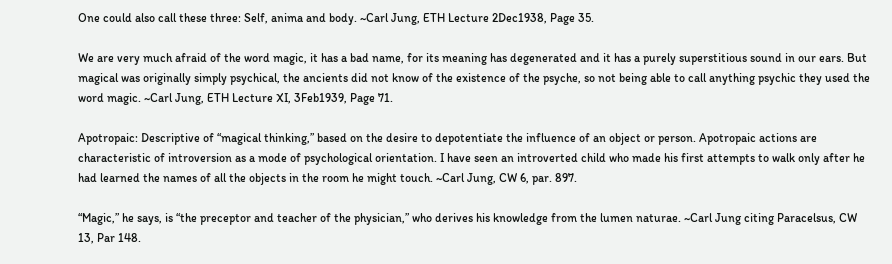One could also call these three: Self, anima and body. ~Carl Jung, ETH Lecture 2Dec1938, Page 35.

We are very much afraid of the word magic, it has a bad name, for its meaning has degenerated and it has a purely superstitious sound in our ears. But magical was originally simply psychical, the ancients did not know of the existence of the psyche, so not being able to call anything psychic they used the word magic. ~Carl Jung, ETH Lecture XI, 3Feb1939, Page 71.

Apotropaic: Descriptive of “magical thinking,” based on the desire to depotentiate the influence of an object or person. Apotropaic actions are characteristic of introversion as a mode of psychological orientation. I have seen an introverted child who made his first attempts to walk only after he had learned the names of all the objects in the room he might touch. ~Carl Jung, CW 6, par. 897.

“Magic,” he says, is “the preceptor and teacher of the physician,” who derives his knowledge from the lumen naturae. ~Carl Jung citing Paracelsus, CW 13, Par 148.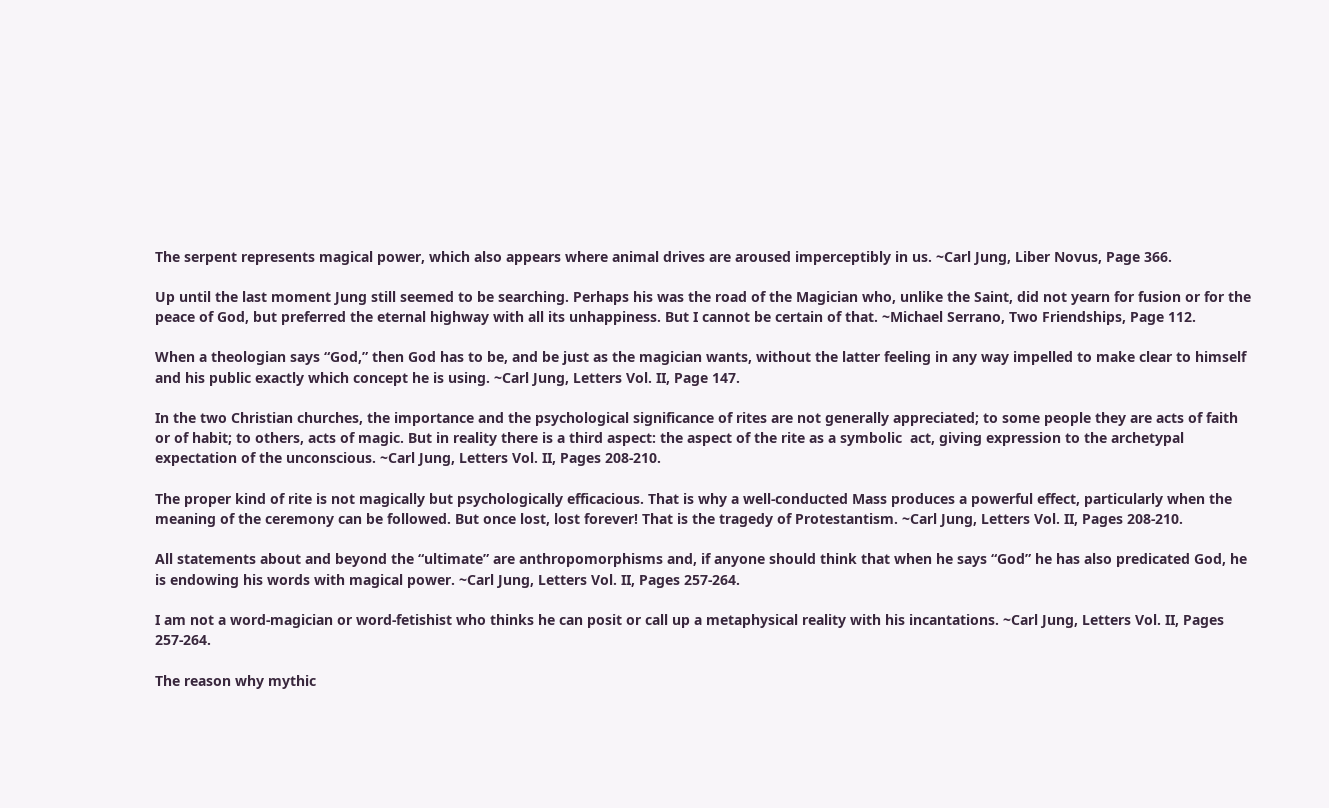The serpent represents magical power, which also appears where animal drives are aroused imperceptibly in us. ~Carl Jung, Liber Novus, Page 366.

Up until the last moment Jung still seemed to be searching. Perhaps his was the road of the Magician who, unlike the Saint, did not yearn for fusion or for the peace of God, but preferred the eternal highway with all its unhappiness. But I cannot be certain of that. ~Michael Serrano, Two Friendships, Page 112.

When a theologian says “God,” then God has to be, and be just as the magician wants, without the latter feeling in any way impelled to make clear to himself and his public exactly which concept he is using. ~Carl Jung, Letters Vol. II, Page 147.

In the two Christian churches, the importance and the psychological significance of rites are not generally appreciated; to some people they are acts of faith or of habit; to others, acts of magic. But in reality there is a third aspect: the aspect of the rite as a symbolic  act, giving expression to the archetypal expectation of the unconscious. ~Carl Jung, Letters Vol. II, Pages 208-210.

The proper kind of rite is not magically but psychologically efficacious. That is why a well-conducted Mass produces a powerful effect, particularly when the meaning of the ceremony can be followed. But once lost, lost forever! That is the tragedy of Protestantism. ~Carl Jung, Letters Vol. II, Pages 208-210.

All statements about and beyond the “ultimate” are anthropomorphisms and, if anyone should think that when he says “God” he has also predicated God, he is endowing his words with magical power. ~Carl Jung, Letters Vol. II, Pages 257-264.

I am not a word-magician or word-fetishist who thinks he can posit or call up a metaphysical reality with his incantations. ~Carl Jung, Letters Vol. II, Pages 257-264.

The reason why mythic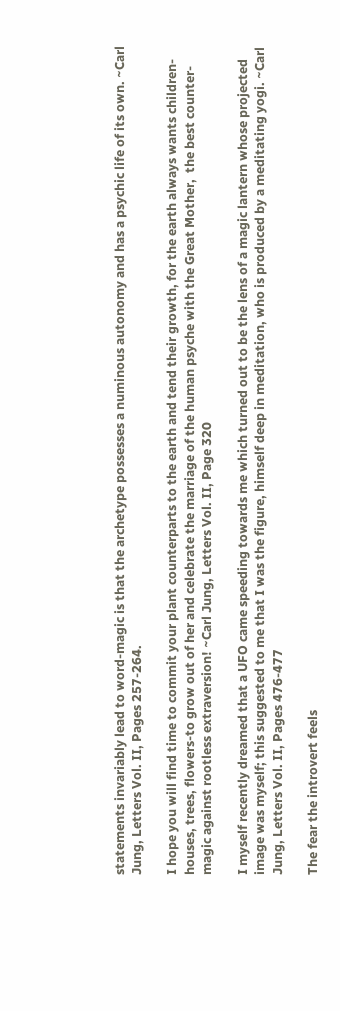statements invariably lead to word-magic is that the archetype possesses a numinous autonomy and has a psychic life of its own. ~Carl Jung, Letters Vol. II, Pages 257-264.

I hope you will find time to commit your plant counterparts to the earth and tend their growth, for the earth always wants children-houses, trees, flowers-to grow out of her and celebrate the marriage of the human psyche with the Great Mother,  the best counter-magic against rootless extraversion! ~Carl Jung, Letters Vol. II, Page 320

I myself recently dreamed that a UFO came speeding towards me which turned out to be the lens of a magic lantern whose projected image was myself; this suggested to me that I was the figure, himself deep in meditation, who is produced by a meditating yogi. ~Carl Jung, Letters Vol. II, Pages 476-477

The fear the introvert feels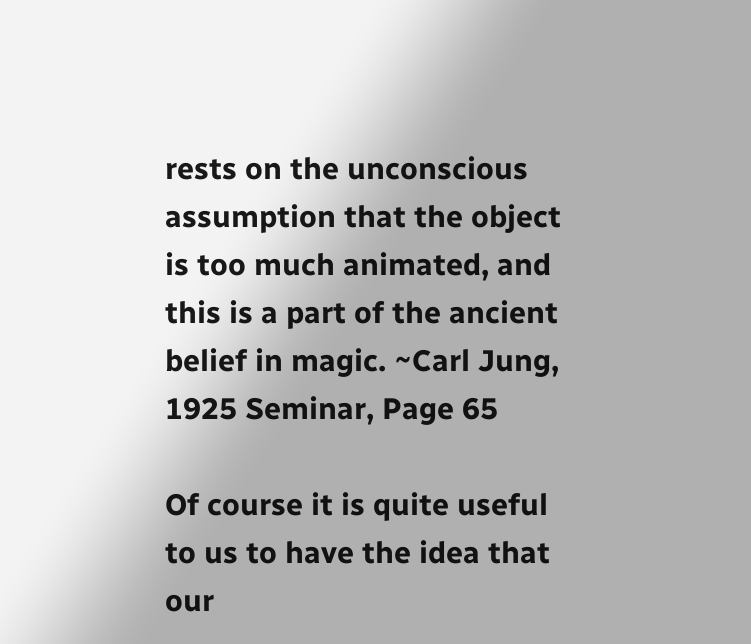rests on the unconscious assumption that the object is too much animated, and this is a part of the ancient belief in magic. ~Carl Jung, 1925 Seminar, Page 65

Of course it is quite useful to us to have the idea that our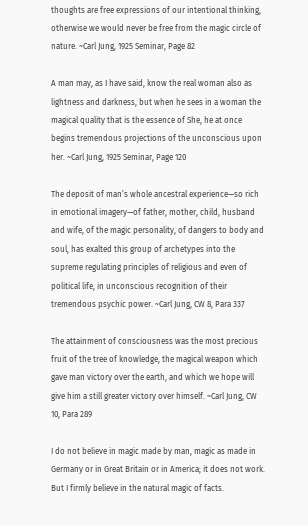thoughts are free expressions of our intentional thinking, otherwise we would never be free from the magic circle of nature. ~Carl Jung, 1925 Seminar, Page 82

A man may, as I have said, know the real woman also as lightness and darkness, but when he sees in a woman the magical quality that is the essence of She, he at once begins tremendous projections of the unconscious upon her. ~Carl Jung, 1925 Seminar, Page 120

The deposit of man’s whole ancestral experience—so rich in emotional imagery—of father, mother, child, husband and wife, of the magic personality, of dangers to body and soul, has exalted this group of archetypes into the supreme regulating principles of religious and even of political life, in unconscious recognition of their tremendous psychic power. ~Carl Jung, CW 8, Para 337

The attainment of consciousness was the most precious fruit of the tree of knowledge, the magical weapon which gave man victory over the earth, and which we hope will give him a still greater victory over himself. ~Carl Jung, CW 10, Para 289

I do not believe in magic made by man, magic as made in Germany or in Great Britain or in America; it does not work. But I firmly believe in the natural magic of facts.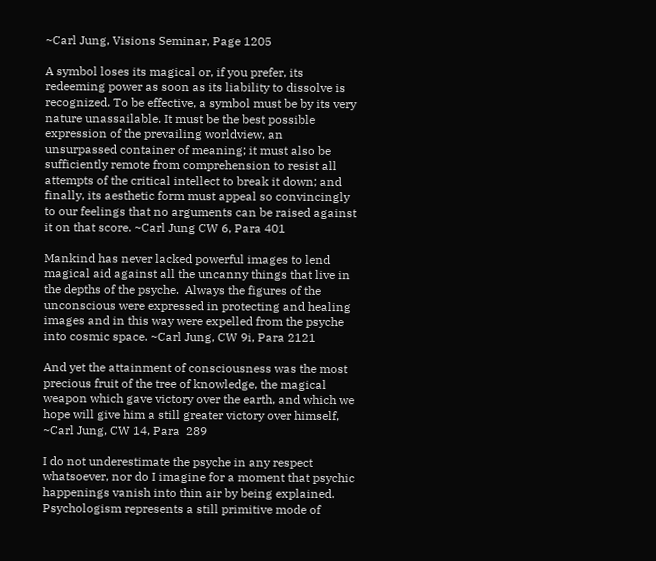~Carl Jung, Visions Seminar, Page 1205

A symbol loses its magical or, if you prefer, its redeeming power as soon as its liability to dissolve is recognized. To be effective, a symbol must be by its very nature unassailable. It must be the best possible expression of the prevailing worldview, an unsurpassed container of meaning; it must also be sufficiently remote from comprehension to resist all attempts of the critical intellect to break it down; and finally, its aesthetic form must appeal so convincingly to our feelings that no arguments can be raised against it on that score. ~Carl Jung CW 6, Para 401

Mankind has never lacked powerful images to lend magical aid against all the uncanny things that live in the depths of the psyche.  Always the figures of the unconscious were expressed in protecting and healing images and in this way were expelled from the psyche into cosmic space. ~Carl Jung, CW 9i, Para 2121

And yet the attainment of consciousness was the most precious fruit of the tree of knowledge, the magical weapon which gave victory over the earth, and which we hope will give him a still greater victory over himself, ~Carl Jung, CW 14, Para  289

I do not underestimate the psyche in any respect whatsoever, nor do I imagine for a moment that psychic happenings vanish into thin air by being explained. Psychologism represents a still primitive mode of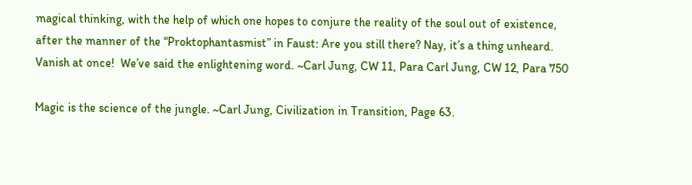magical thinking, with the help of which one hopes to conjure the reality of the soul out of existence, after the manner of the “Proktophantasmist” in Faust: Are you still there? Nay, it’s a thing unheard. Vanish at once!  We’ve said the enlightening word. ~Carl Jung, CW 11, Para Carl Jung, CW 12, Para 750

Magic is the science of the jungle. ~Carl Jung, Civilization in Transition, Page 63.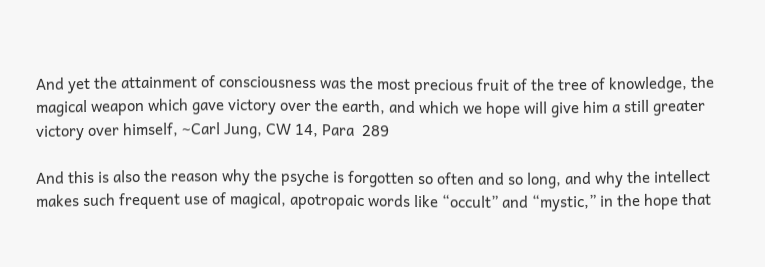And yet the attainment of consciousness was the most precious fruit of the tree of knowledge, the magical weapon which gave victory over the earth, and which we hope will give him a still greater victory over himself, ~Carl Jung, CW 14, Para  289

And this is also the reason why the psyche is forgotten so often and so long, and why the intellect makes such frequent use of magical, apotropaic words like “occult” and “mystic,” in the hope that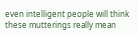even intelligent people will think these mutterings really mean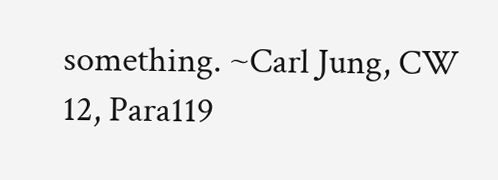something. ~Carl Jung, CW 12, Para119